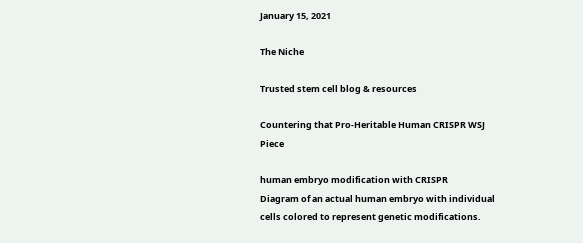January 15, 2021

The Niche

Trusted stem cell blog & resources

Countering that Pro-Heritable Human CRISPR WSJ Piece

human embryo modification with CRISPR
Diagram of an actual human embryo with individual cells colored to represent genetic modifications.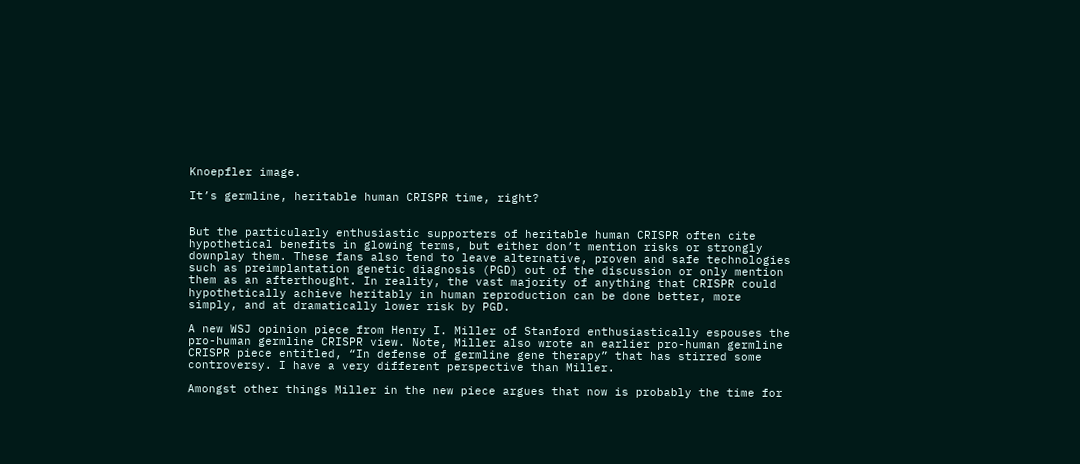Knoepfler image.

It’s germline, heritable human CRISPR time, right?


But the particularly enthusiastic supporters of heritable human CRISPR often cite hypothetical benefits in glowing terms, but either don’t mention risks or strongly downplay them. These fans also tend to leave alternative, proven and safe technologies such as preimplantation genetic diagnosis (PGD) out of the discussion or only mention them as an afterthought. In reality, the vast majority of anything that CRISPR could hypothetically achieve heritably in human reproduction can be done better, more simply, and at dramatically lower risk by PGD.

A new WSJ opinion piece from Henry I. Miller of Stanford enthusiastically espouses the pro-human germline CRISPR view. Note, Miller also wrote an earlier pro-human germline CRISPR piece entitled, “In defense of germline gene therapy” that has stirred some controversy. I have a very different perspective than Miller.

Amongst other things Miller in the new piece argues that now is probably the time for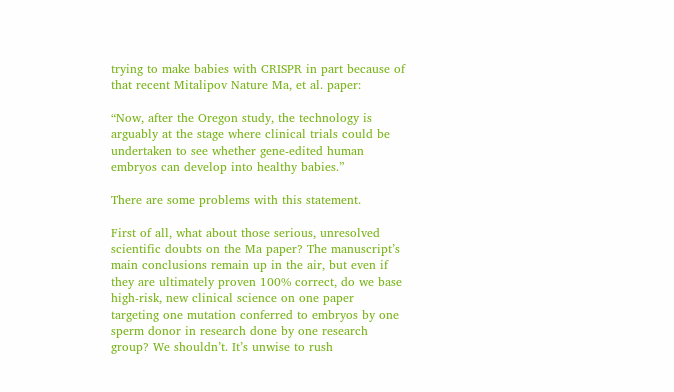trying to make babies with CRISPR in part because of that recent Mitalipov Nature Ma, et al. paper:

“Now, after the Oregon study, the technology is arguably at the stage where clinical trials could be undertaken to see whether gene-edited human embryos can develop into healthy babies.”

There are some problems with this statement.

First of all, what about those serious, unresolved scientific doubts on the Ma paper? The manuscript’s main conclusions remain up in the air, but even if they are ultimately proven 100% correct, do we base high-risk, new clinical science on one paper targeting one mutation conferred to embryos by one sperm donor in research done by one research group? We shouldn’t. It’s unwise to rush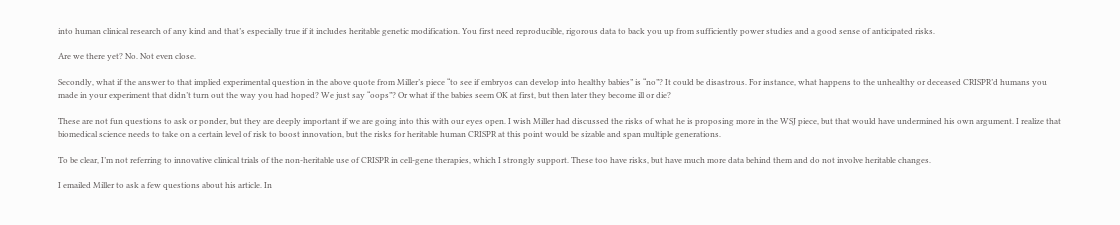into human clinical research of any kind and that’s especially true if it includes heritable genetic modification. You first need reproducible, rigorous data to back you up from sufficiently power studies and a good sense of anticipated risks.

Are we there yet? No. Not even close.

Secondly, what if the answer to that implied experimental question in the above quote from Miller’s piece “to see if embryos can develop into healthy babies” is “no”? It could be disastrous. For instance, what happens to the unhealthy or deceased CRISPR’d humans you made in your experiment that didn’t turn out the way you had hoped? We just say “oops”? Or what if the babies seem OK at first, but then later they become ill or die?

These are not fun questions to ask or ponder, but they are deeply important if we are going into this with our eyes open. I wish Miller had discussed the risks of what he is proposing more in the WSJ piece, but that would have undermined his own argument. I realize that biomedical science needs to take on a certain level of risk to boost innovation, but the risks for heritable human CRISPR at this point would be sizable and span multiple generations.

To be clear, I’m not referring to innovative clinical trials of the non-heritable use of CRISPR in cell-gene therapies, which I strongly support. These too have risks, but have much more data behind them and do not involve heritable changes.

I emailed Miller to ask a few questions about his article. In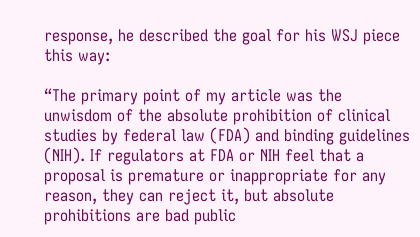response, he described the goal for his WSJ piece this way:

“The primary point of my article was the unwisdom of the absolute prohibition of clinical studies by federal law (FDA) and binding guidelines (NIH). If regulators at FDA or NIH feel that a proposal is premature or inappropriate for any reason, they can reject it, but absolute prohibitions are bad public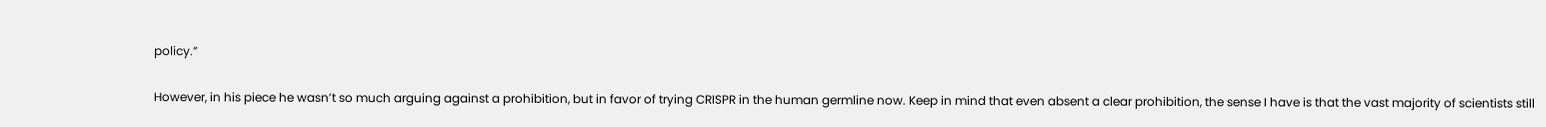policy.”

However, in his piece he wasn’t so much arguing against a prohibition, but in favor of trying CRISPR in the human germline now. Keep in mind that even absent a clear prohibition, the sense I have is that the vast majority of scientists still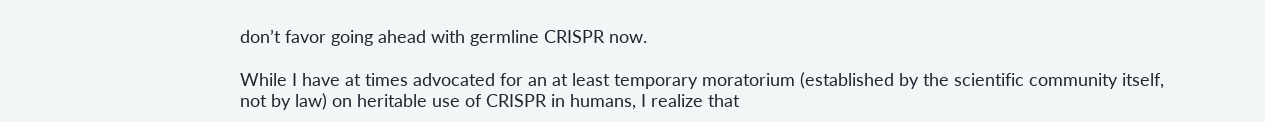don’t favor going ahead with germline CRISPR now.

While I have at times advocated for an at least temporary moratorium (established by the scientific community itself, not by law) on heritable use of CRISPR in humans, I realize that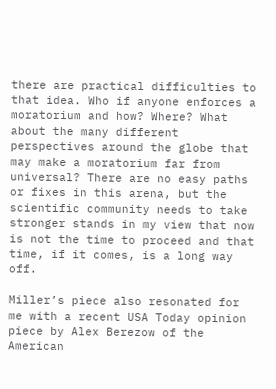there are practical difficulties to that idea. Who if anyone enforces a moratorium and how? Where? What about the many different perspectives around the globe that may make a moratorium far from universal? There are no easy paths or fixes in this arena, but the scientific community needs to take stronger stands in my view that now is not the time to proceed and that time, if it comes, is a long way off.

Miller’s piece also resonated for me with a recent USA Today opinion piece by Alex Berezow of the American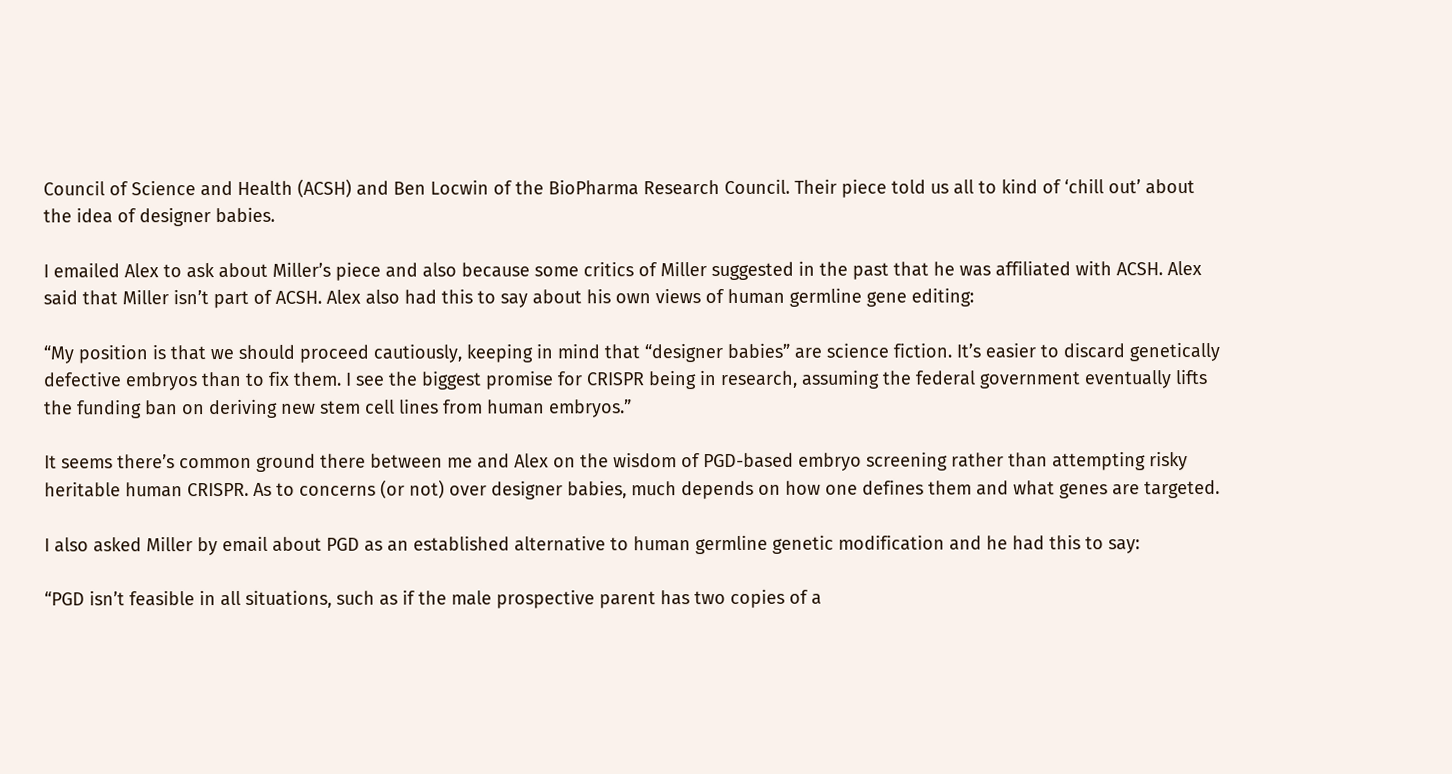Council of Science and Health (ACSH) and Ben Locwin of the BioPharma Research Council. Their piece told us all to kind of ‘chill out’ about the idea of designer babies.

I emailed Alex to ask about Miller’s piece and also because some critics of Miller suggested in the past that he was affiliated with ACSH. Alex said that Miller isn’t part of ACSH. Alex also had this to say about his own views of human germline gene editing:

“My position is that we should proceed cautiously, keeping in mind that “designer babies” are science fiction. It’s easier to discard genetically defective embryos than to fix them. I see the biggest promise for CRISPR being in research, assuming the federal government eventually lifts the funding ban on deriving new stem cell lines from human embryos.”

It seems there’s common ground there between me and Alex on the wisdom of PGD-based embryo screening rather than attempting risky heritable human CRISPR. As to concerns (or not) over designer babies, much depends on how one defines them and what genes are targeted.

I also asked Miller by email about PGD as an established alternative to human germline genetic modification and he had this to say:

“PGD isn’t feasible in all situations, such as if the male prospective parent has two copies of a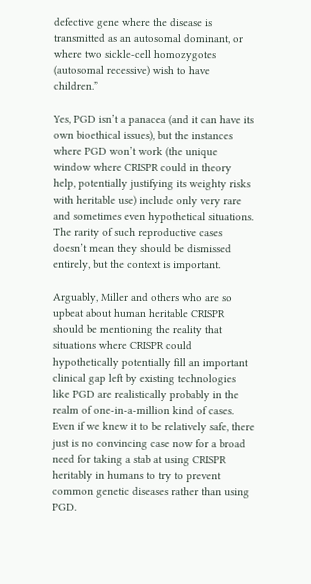defective gene where the disease is transmitted as an autosomal dominant, or where two sickle-cell homozygotes (autosomal recessive) wish to have children.”

Yes, PGD isn’t a panacea (and it can have its own bioethical issues), but the instances where PGD won’t work (the unique window where CRISPR could in theory help, potentially justifying its weighty risks with heritable use) include only very rare and sometimes even hypothetical situations. The rarity of such reproductive cases doesn’t mean they should be dismissed entirely, but the context is important.

Arguably, Miller and others who are so upbeat about human heritable CRISPR should be mentioning the reality that situations where CRISPR could hypothetically potentially fill an important clinical gap left by existing technologies like PGD are realistically probably in the realm of one-in-a-million kind of cases. Even if we knew it to be relatively safe, there just is no convincing case now for a broad need for taking a stab at using CRISPR heritably in humans to try to prevent common genetic diseases rather than using PGD.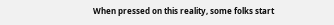When pressed on this reality, some folks start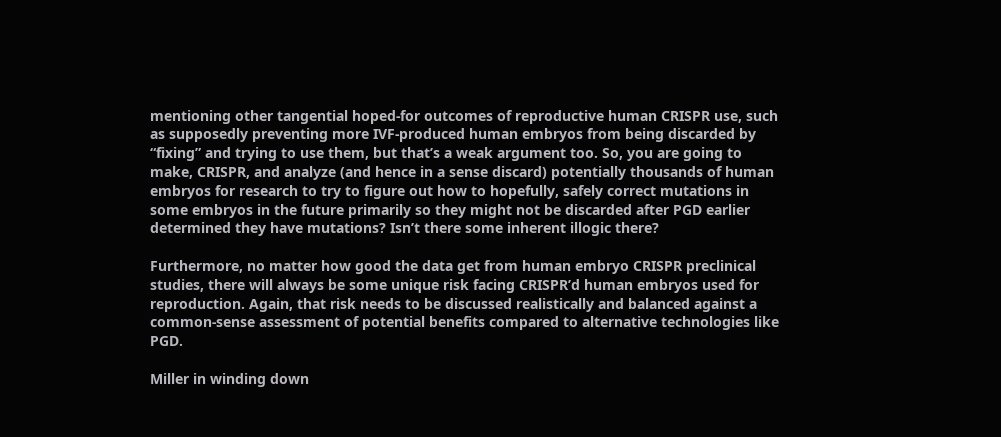mentioning other tangential hoped-for outcomes of reproductive human CRISPR use, such as supposedly preventing more IVF-produced human embryos from being discarded by “fixing” and trying to use them, but that’s a weak argument too. So, you are going to make, CRISPR, and analyze (and hence in a sense discard) potentially thousands of human embryos for research to try to figure out how to hopefully, safely correct mutations in some embryos in the future primarily so they might not be discarded after PGD earlier determined they have mutations? Isn’t there some inherent illogic there?

Furthermore, no matter how good the data get from human embryo CRISPR preclinical studies, there will always be some unique risk facing CRISPR’d human embryos used for reproduction. Again, that risk needs to be discussed realistically and balanced against a common-sense assessment of potential benefits compared to alternative technologies like PGD.

Miller in winding down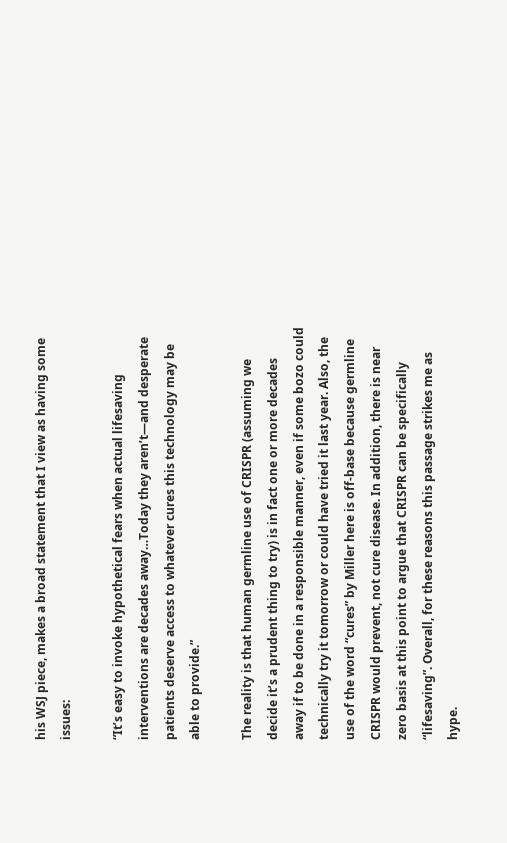his WSJ piece, makes a broad statement that I view as having some issues:

“It’s easy to invoke hypothetical fears when actual lifesaving interventions are decades away…Today they aren’t—and desperate patients deserve access to whatever cures this technology may be able to provide.”

The reality is that human germline use of CRISPR (assuming we decide it’s a prudent thing to try) is in fact one or more decades away if to be done in a responsible manner, even if some bozo could technically try it tomorrow or could have tried it last year. Also, the use of the word “cures” by Miller here is off-base because germline CRISPR would prevent, not cure disease. In addition, there is near zero basis at this point to argue that CRISPR can be specifically “lifesaving”. Overall, for these reasons this passage strikes me as hype.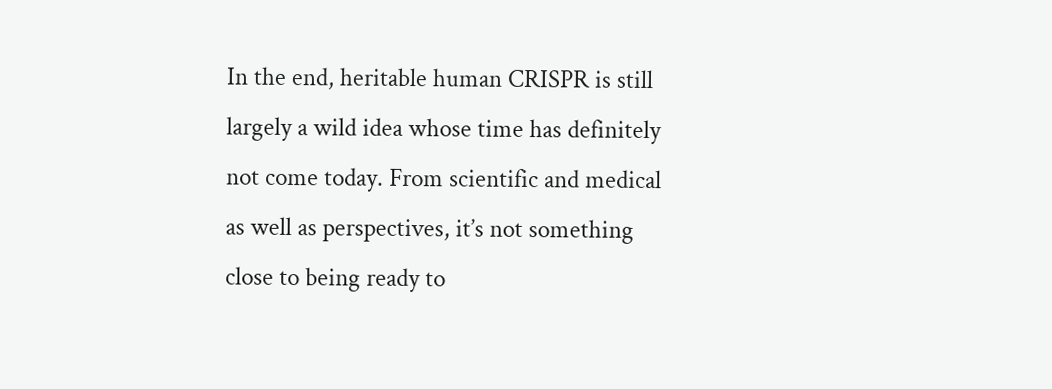In the end, heritable human CRISPR is still largely a wild idea whose time has definitely not come today. From scientific and medical as well as perspectives, it’s not something close to being ready to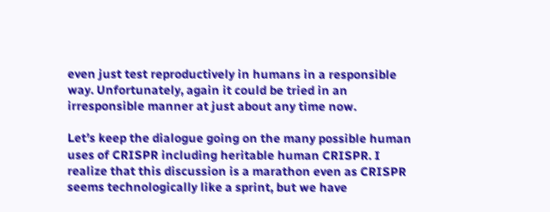even just test reproductively in humans in a responsible way. Unfortunately, again it could be tried in an irresponsible manner at just about any time now.

Let’s keep the dialogue going on the many possible human uses of CRISPR including heritable human CRISPR. I realize that this discussion is a marathon even as CRISPR seems technologically like a sprint, but we have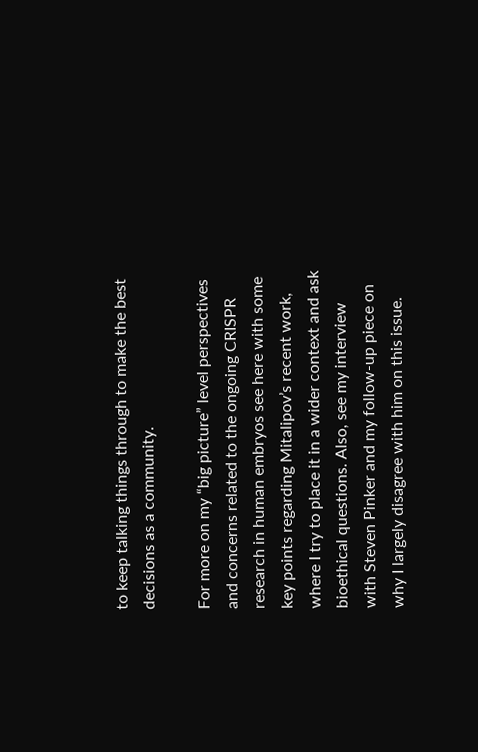to keep talking things through to make the best decisions as a community.

For more on my “big picture” level perspectives and concerns related to the ongoing CRISPR research in human embryos see here with some key points regarding Mitalipov’s recent work, where I try to place it in a wider context and ask bioethical questions. Also, see my interview with Steven Pinker and my follow-up piece on why I largely disagree with him on this issue.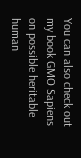You can also check out my book GMO Sapiens on possible heritable human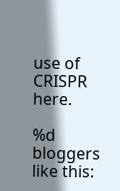use of CRISPR here.

%d bloggers like this: